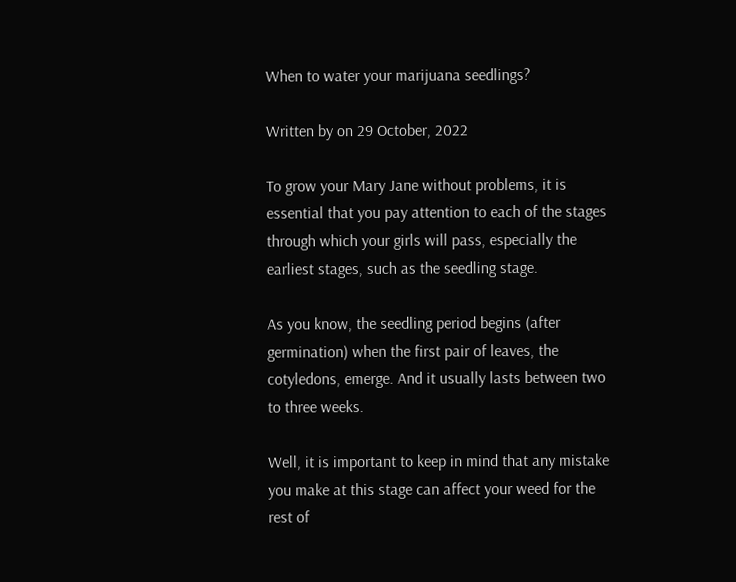When to water your marijuana seedlings?

Written by on 29 October, 2022

To grow your Mary Jane without problems, it is essential that you pay attention to each of the stages through which your girls will pass, especially the earliest stages, such as the seedling stage.

As you know, the seedling period begins (after germination) when the first pair of leaves, the cotyledons, emerge. And it usually lasts between two to three weeks.

Well, it is important to keep in mind that any mistake you make at this stage can affect your weed for the rest of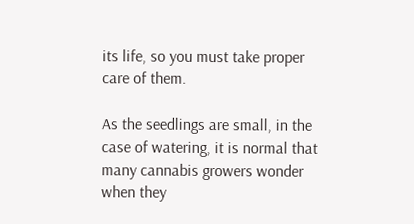its life, so you must take proper care of them.

As the seedlings are small, in the case of watering, it is normal that many cannabis growers wonder when they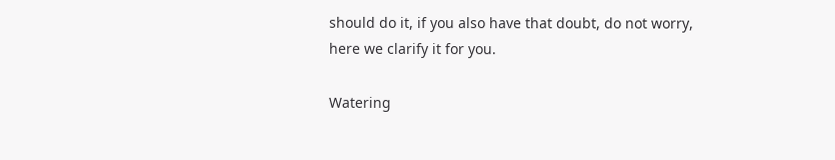should do it, if you also have that doubt, do not worry, here we clarify it for you.

Watering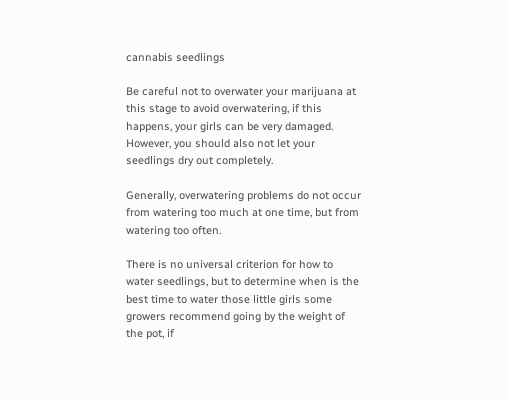cannabis seedlings

Be careful not to overwater your marijuana at this stage to avoid overwatering, if this happens, your girls can be very damaged. However, you should also not let your seedlings dry out completely.

Generally, overwatering problems do not occur from watering too much at one time, but from watering too often.

There is no universal criterion for how to water seedlings, but to determine when is the best time to water those little girls some growers recommend going by the weight of the pot, if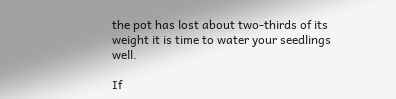the pot has lost about two-thirds of its weight it is time to water your seedlings well.

If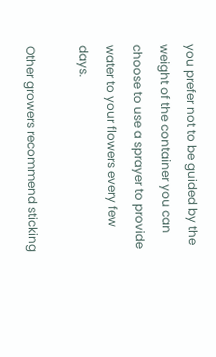you prefer not to be guided by the weight of the container you can choose to use a sprayer to provide water to your flowers every few days.

Other growers recommend sticking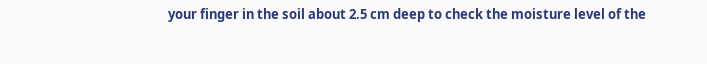your finger in the soil about 2.5 cm deep to check the moisture level of the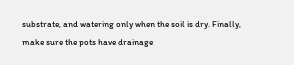substrate, and watering only when the soil is dry. Finally, make sure the pots have drainage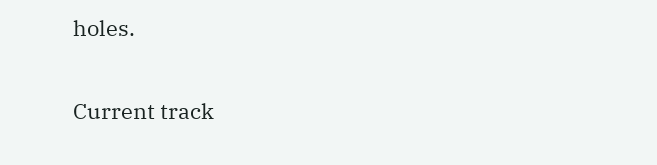holes.

Current track